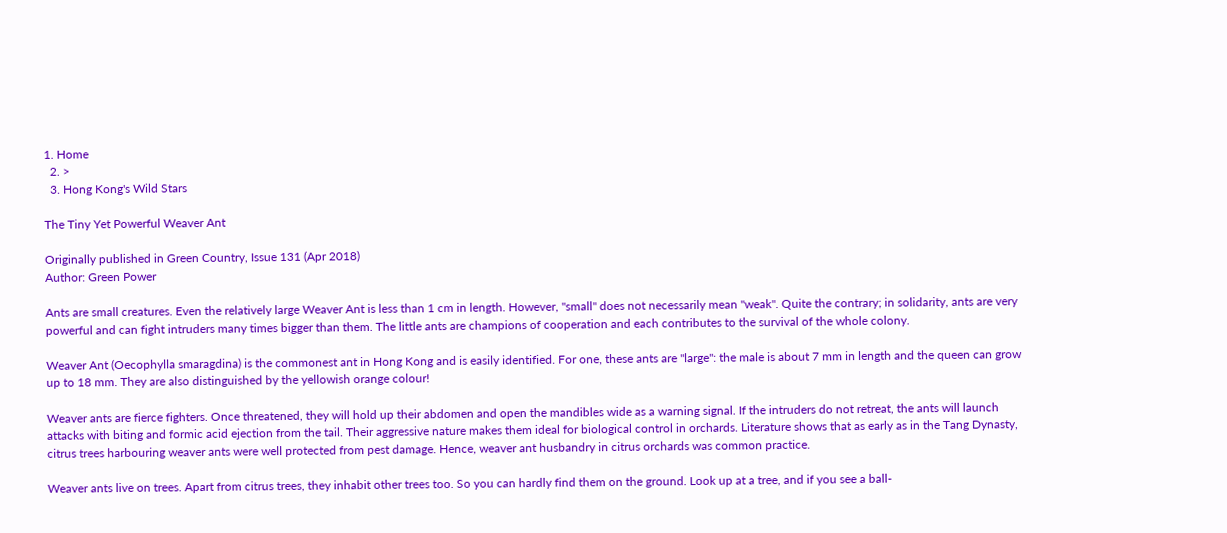1. Home
  2. >
  3. Hong Kong's Wild Stars

The Tiny Yet Powerful Weaver Ant

Originally published in Green Country, Issue 131 (Apr 2018)
Author: Green Power

Ants are small creatures. Even the relatively large Weaver Ant is less than 1 cm in length. However, "small" does not necessarily mean "weak". Quite the contrary; in solidarity, ants are very powerful and can fight intruders many times bigger than them. The little ants are champions of cooperation and each contributes to the survival of the whole colony.

Weaver Ant (Oecophylla smaragdina) is the commonest ant in Hong Kong and is easily identified. For one, these ants are "large": the male is about 7 mm in length and the queen can grow up to 18 mm. They are also distinguished by the yellowish orange colour!

Weaver ants are fierce fighters. Once threatened, they will hold up their abdomen and open the mandibles wide as a warning signal. If the intruders do not retreat, the ants will launch attacks with biting and formic acid ejection from the tail. Their aggressive nature makes them ideal for biological control in orchards. Literature shows that as early as in the Tang Dynasty, citrus trees harbouring weaver ants were well protected from pest damage. Hence, weaver ant husbandry in citrus orchards was common practice.

Weaver ants live on trees. Apart from citrus trees, they inhabit other trees too. So you can hardly find them on the ground. Look up at a tree, and if you see a ball-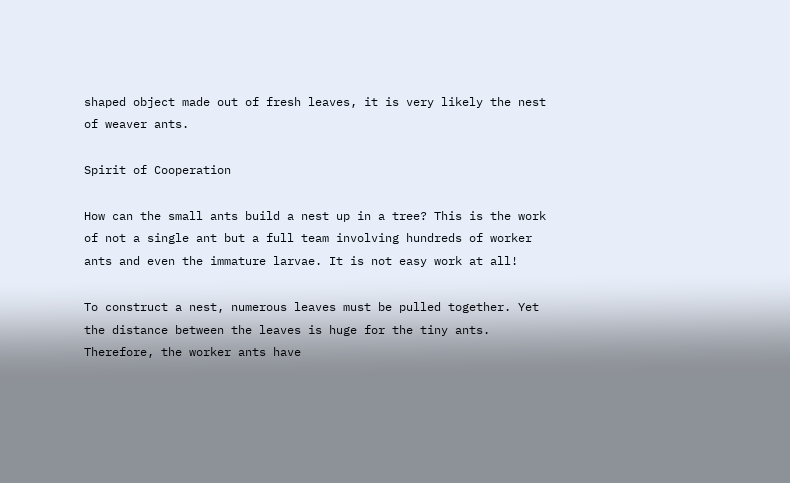shaped object made out of fresh leaves, it is very likely the nest of weaver ants.

Spirit of Cooperation

How can the small ants build a nest up in a tree? This is the work of not a single ant but a full team involving hundreds of worker ants and even the immature larvae. It is not easy work at all!

To construct a nest, numerous leaves must be pulled together. Yet the distance between the leaves is huge for the tiny ants. Therefore, the worker ants have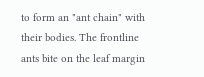to form an "ant chain" with their bodies. The frontline ants bite on the leaf margin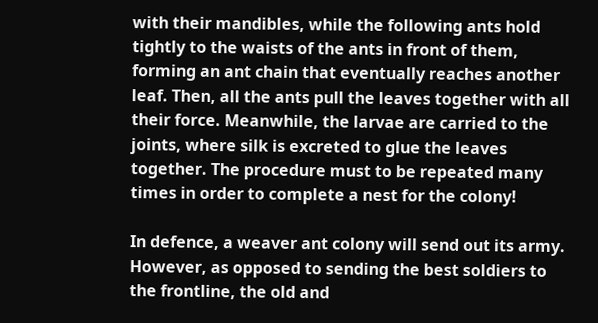with their mandibles, while the following ants hold tightly to the waists of the ants in front of them, forming an ant chain that eventually reaches another leaf. Then, all the ants pull the leaves together with all their force. Meanwhile, the larvae are carried to the joints, where silk is excreted to glue the leaves together. The procedure must to be repeated many times in order to complete a nest for the colony!

In defence, a weaver ant colony will send out its army. However, as opposed to sending the best soldiers to the frontline, the old and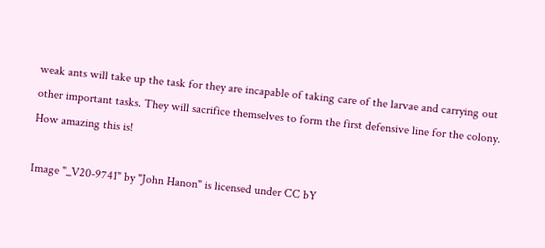weak ants will take up the task for they are incapable of taking care of the larvae and carrying out other important tasks. They will sacrifice themselves to form the first defensive line for the colony. How amazing this is!

Image "_V20-9741" by "John Hanon" is licensed under CC bY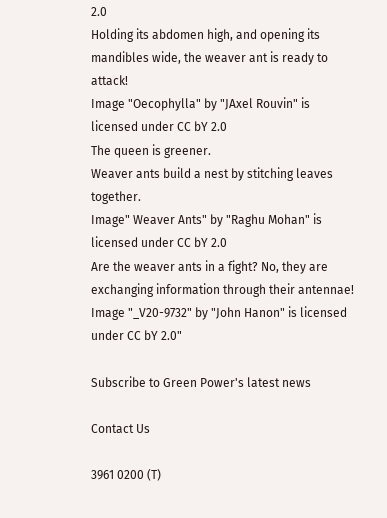2.0
Holding its abdomen high, and opening its mandibles wide, the weaver ant is ready to attack!
Image "Oecophylla" by "JAxel Rouvin" is licensed under CC bY 2.0
The queen is greener.
Weaver ants build a nest by stitching leaves together.
Image" Weaver Ants" by "Raghu Mohan" is licensed under CC bY 2.0
Are the weaver ants in a fight? No, they are exchanging information through their antennae!
Image "_V20-9732" by "John Hanon" is licensed under CC bY 2.0"

Subscribe to Green Power's latest news

Contact Us

3961 0200 (T)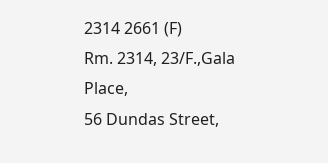2314 2661 (F)
Rm. 2314, 23/F.,Gala Place,
56 Dundas Street,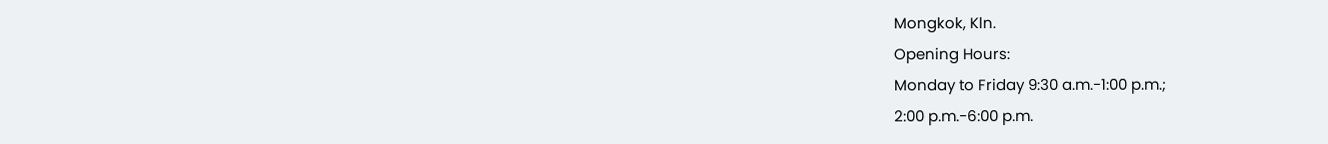Mongkok, Kln.
Opening Hours:
Monday to Friday 9:30 a.m.-1:00 p.m.;
2:00 p.m.-6:00 p.m.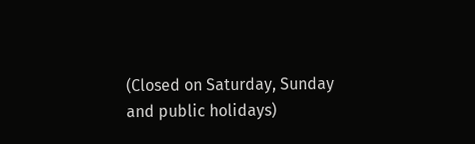(Closed on Saturday, Sunday and public holidays)